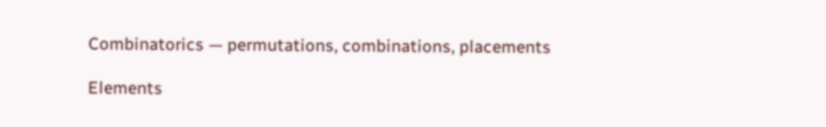Combinatorics — permutations, combinations, placements

Elements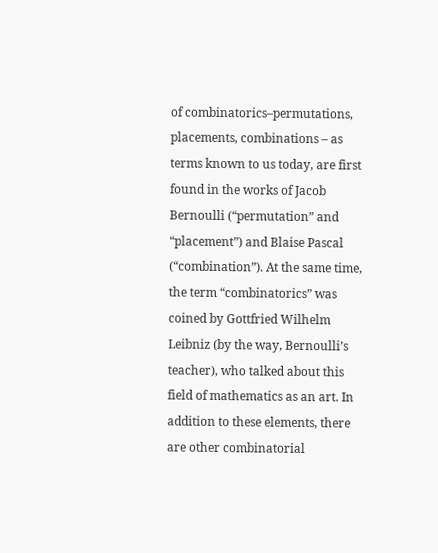of combinatorics–permutations, placements, combinations – as terms known to us today, are first found in the works of Jacob Bernoulli (“permutation” and “placement”) and Blaise Pascal (“combination”). At the same time, the term “combinatorics” was coined by Gottfried Wilhelm Leibniz (by the way, Bernoulli’s teacher), who talked about this field of mathematics as an art. In addition to these elements, there are other combinatorial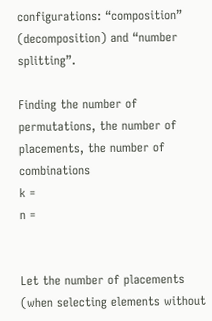configurations: “composition” (decomposition) and “number splitting”.

Finding the number of permutations, the number of placements, the number of combinations
k =
n =


Let the number of placements (when selecting elements without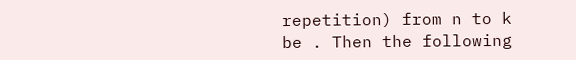repetition) from n to k be . Then the following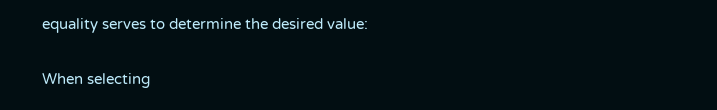equality serves to determine the desired value:

When selecting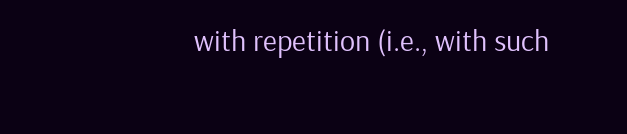with repetition (i.e., with such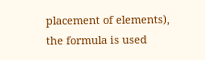placement of elements), the formula is used